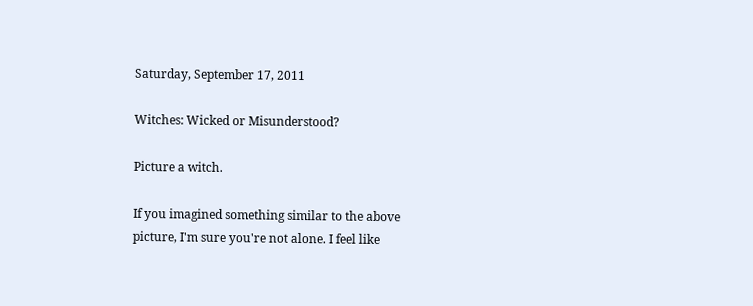Saturday, September 17, 2011

Witches: Wicked or Misunderstood?

Picture a witch.

If you imagined something similar to the above picture, I'm sure you're not alone. I feel like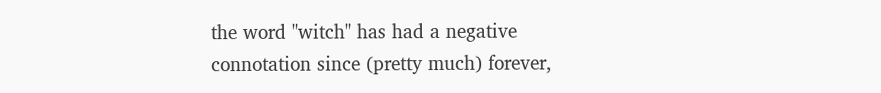the word "witch" has had a negative connotation since (pretty much) forever,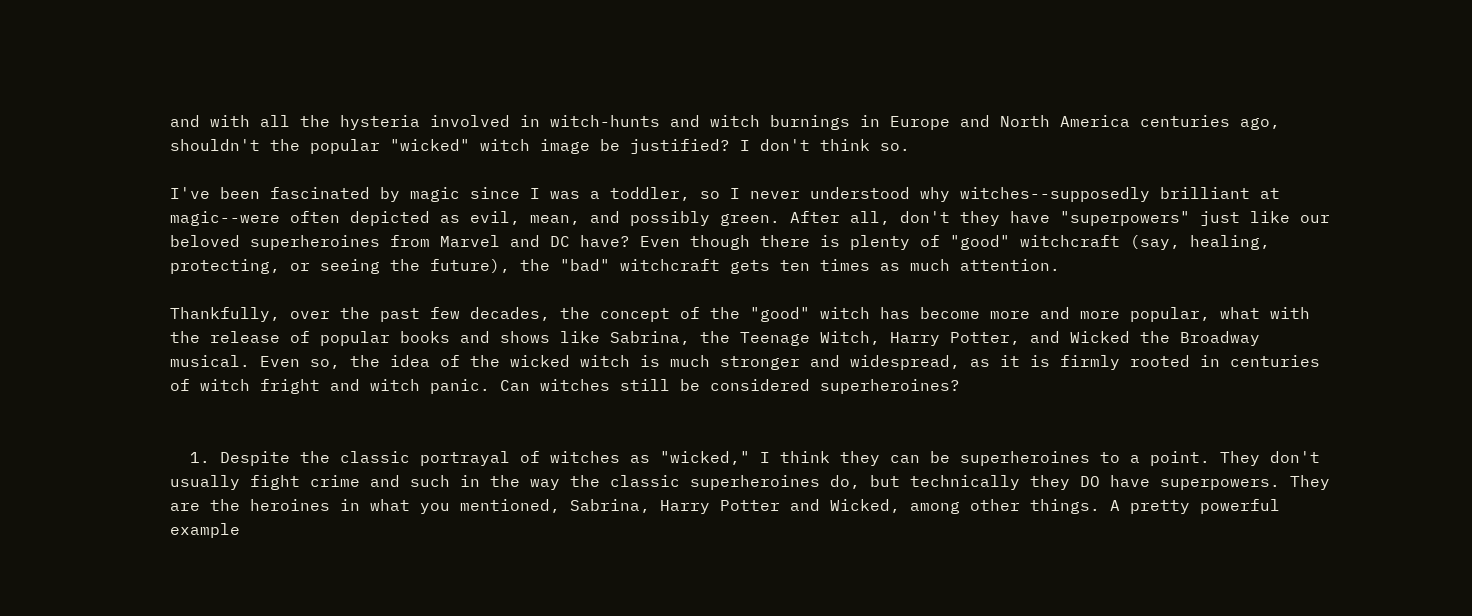and with all the hysteria involved in witch-hunts and witch burnings in Europe and North America centuries ago, shouldn't the popular "wicked" witch image be justified? I don't think so.

I've been fascinated by magic since I was a toddler, so I never understood why witches--supposedly brilliant at magic--were often depicted as evil, mean, and possibly green. After all, don't they have "superpowers" just like our beloved superheroines from Marvel and DC have? Even though there is plenty of "good" witchcraft (say, healing, protecting, or seeing the future), the "bad" witchcraft gets ten times as much attention.

Thankfully, over the past few decades, the concept of the "good" witch has become more and more popular, what with the release of popular books and shows like Sabrina, the Teenage Witch, Harry Potter, and Wicked the Broadway musical. Even so, the idea of the wicked witch is much stronger and widespread, as it is firmly rooted in centuries of witch fright and witch panic. Can witches still be considered superheroines?


  1. Despite the classic portrayal of witches as "wicked," I think they can be superheroines to a point. They don't usually fight crime and such in the way the classic superheroines do, but technically they DO have superpowers. They are the heroines in what you mentioned, Sabrina, Harry Potter and Wicked, among other things. A pretty powerful example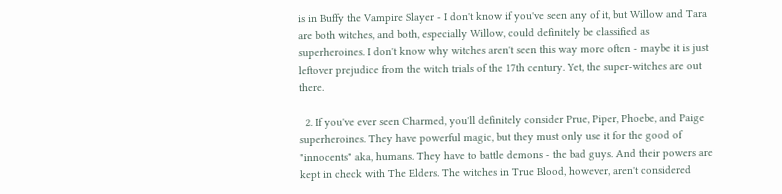is in Buffy the Vampire Slayer - I don't know if you've seen any of it, but Willow and Tara are both witches, and both, especially Willow, could definitely be classified as superheroines. I don't know why witches aren't seen this way more often - maybe it is just leftover prejudice from the witch trials of the 17th century. Yet, the super-witches are out there.

  2. If you've ever seen Charmed, you'll definitely consider Prue, Piper, Phoebe, and Paige superheroines. They have powerful magic, but they must only use it for the good of "innocents" aka, humans. They have to battle demons - the bad guys. And their powers are kept in check with The Elders. The witches in True Blood, however, aren't considered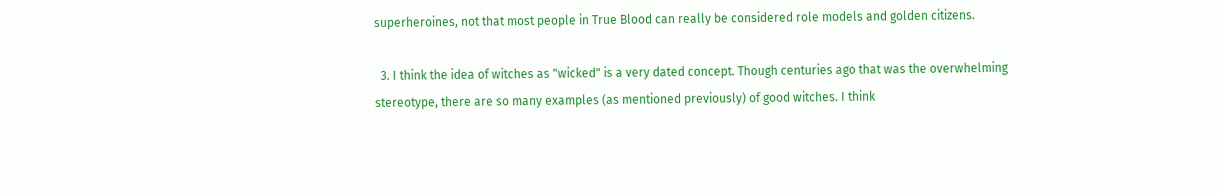superheroines, not that most people in True Blood can really be considered role models and golden citizens.

  3. I think the idea of witches as "wicked" is a very dated concept. Though centuries ago that was the overwhelming stereotype, there are so many examples (as mentioned previously) of good witches. I think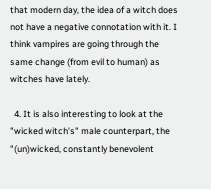that modern day, the idea of a witch does not have a negative connotation with it. I think vampires are going through the same change (from evil to human) as witches have lately.

  4. It is also interesting to look at the "wicked witch's" male counterpart, the "(un)wicked, constantly benevolent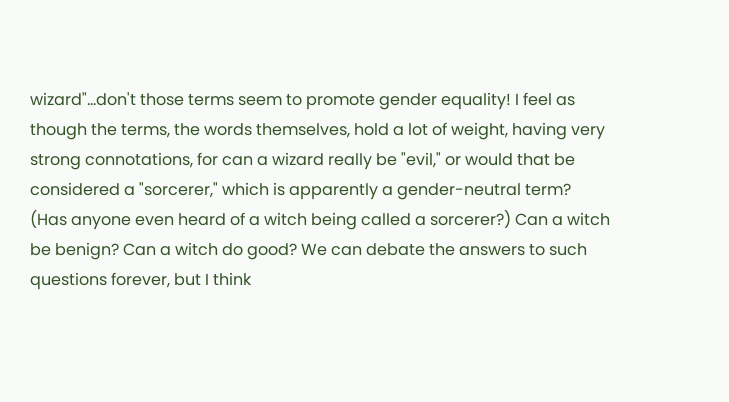wizard"...don't those terms seem to promote gender equality! I feel as though the terms, the words themselves, hold a lot of weight, having very strong connotations, for can a wizard really be "evil," or would that be considered a "sorcerer," which is apparently a gender-neutral term? (Has anyone even heard of a witch being called a sorcerer?) Can a witch be benign? Can a witch do good? We can debate the answers to such questions forever, but I think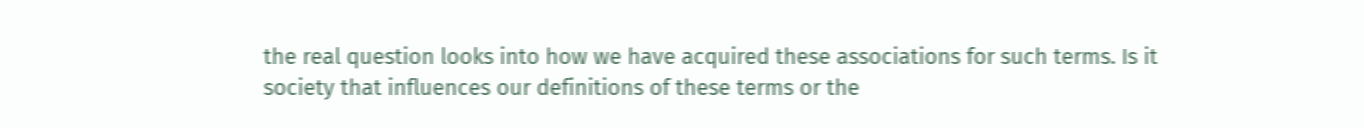the real question looks into how we have acquired these associations for such terms. Is it society that influences our definitions of these terms or the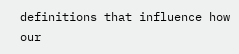definitions that influence how our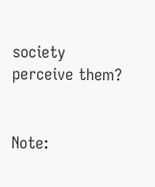society perceive them?


Note: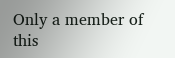Only a member of this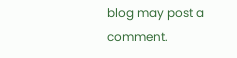blog may post a comment.